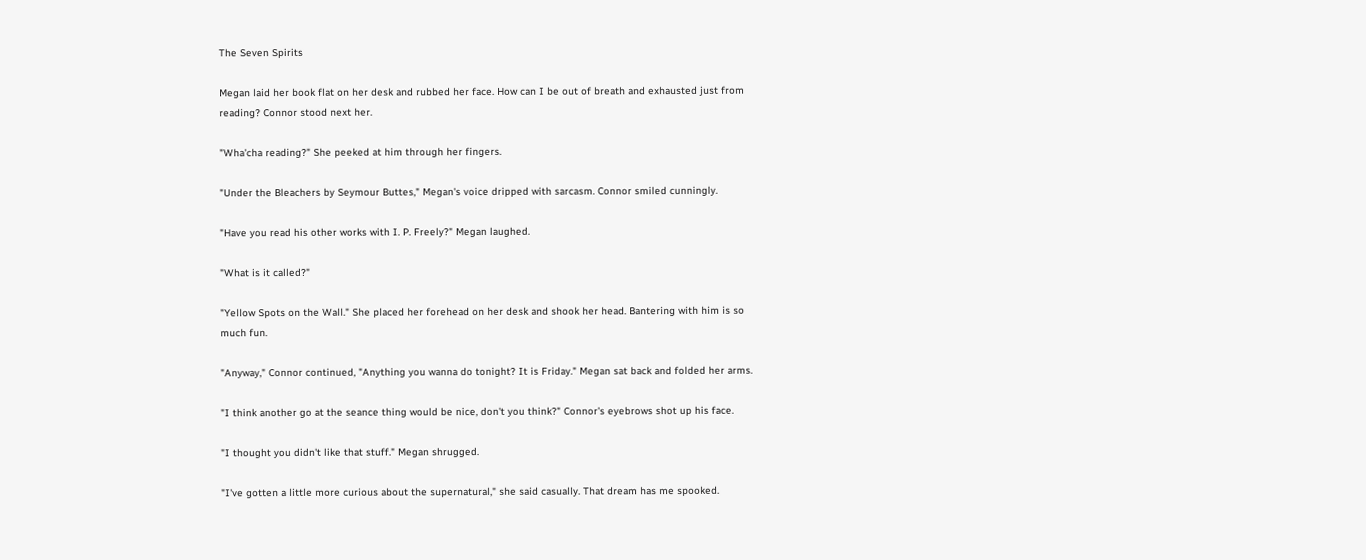The Seven Spirits

Megan laid her book flat on her desk and rubbed her face. How can I be out of breath and exhausted just from reading? Connor stood next her.

"Wha'cha reading?" She peeked at him through her fingers.

"Under the Bleachers by Seymour Buttes," Megan's voice dripped with sarcasm. Connor smiled cunningly.

"Have you read his other works with I. P. Freely?" Megan laughed.

"What is it called?"

"Yellow Spots on the Wall." She placed her forehead on her desk and shook her head. Bantering with him is so much fun.

"Anyway," Connor continued, "Anything you wanna do tonight? It is Friday." Megan sat back and folded her arms.

"I think another go at the seance thing would be nice, don't you think?" Connor's eyebrows shot up his face.

"I thought you didn't like that stuff." Megan shrugged.

"I've gotten a little more curious about the supernatural," she said casually. That dream has me spooked.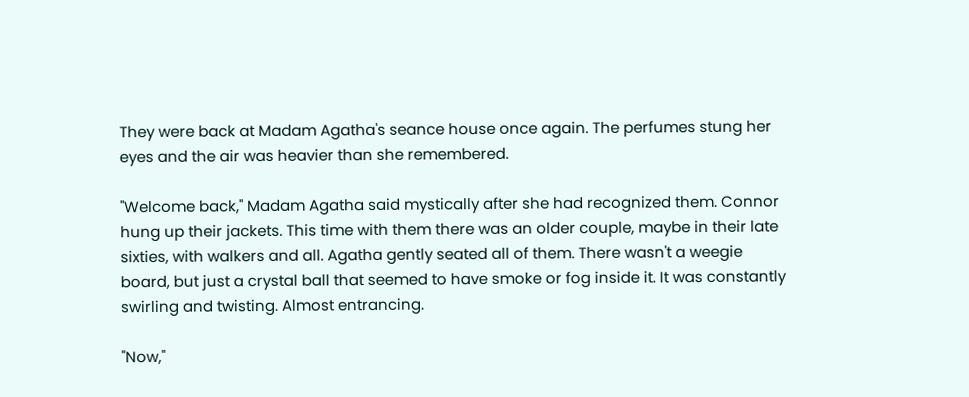They were back at Madam Agatha's seance house once again. The perfumes stung her eyes and the air was heavier than she remembered.

"Welcome back," Madam Agatha said mystically after she had recognized them. Connor hung up their jackets. This time with them there was an older couple, maybe in their late sixties, with walkers and all. Agatha gently seated all of them. There wasn't a weegie board, but just a crystal ball that seemed to have smoke or fog inside it. It was constantly swirling and twisting. Almost entrancing.

"Now,"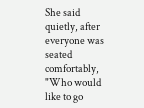She said quietly, after everyone was seated comfortably, "Who would like to go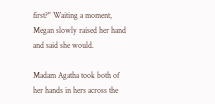first?" Waiting a moment, Megan slowly raised her hand and said she would.

Madam Agatha took both of her hands in hers across the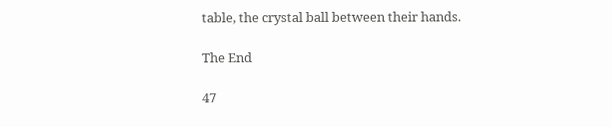table, the crystal ball between their hands.

The End

47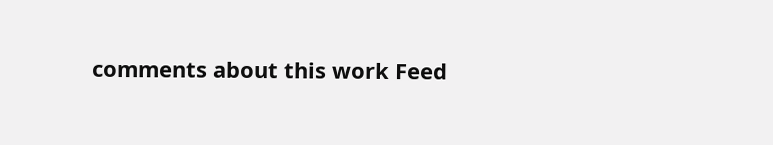comments about this work Feed